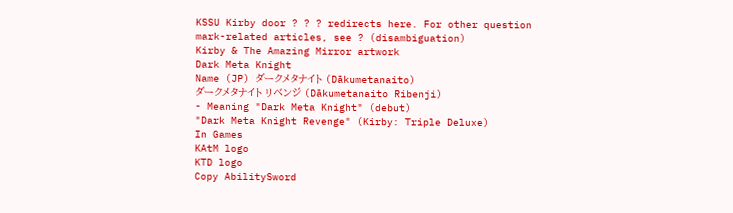KSSU Kirby door ? ? ? redirects here. For other question mark-related articles, see ? (disambiguation)
Kirby & The Amazing Mirror artwork
Dark Meta Knight
Name (JP) ダークメタナイト (Dākumetanaito)
ダークメタナイト リベンジ (Dākumetanaito Ribenji)
- Meaning "Dark Meta Knight" (debut)
"Dark Meta Knight Revenge" (Kirby: Triple Deluxe)
In Games
KAtM logo
KTD logo
Copy AbilitySword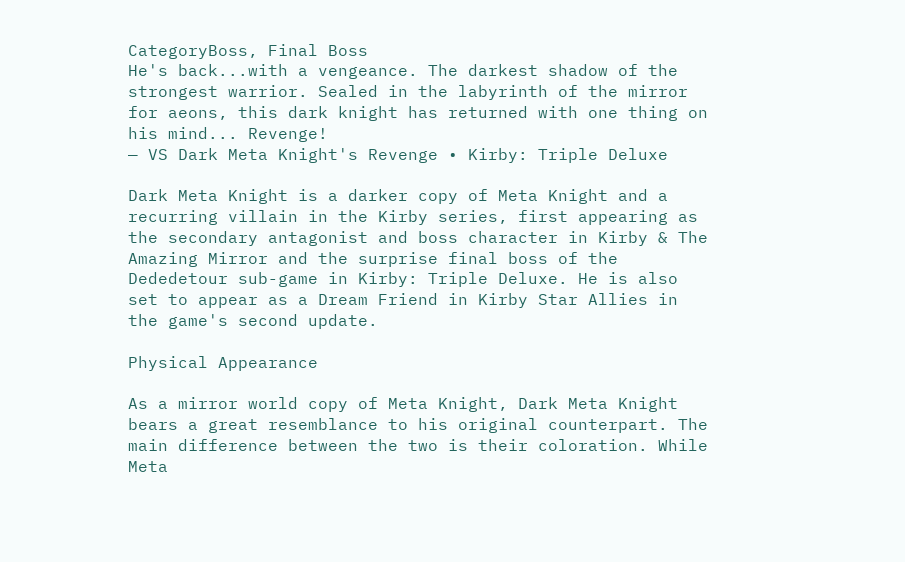CategoryBoss, Final Boss
He's back...with a vengeance. The darkest shadow of the strongest warrior. Sealed in the labyrinth of the mirror for aeons, this dark knight has returned with one thing on his mind... Revenge!
— VS Dark Meta Knight's Revenge • Kirby: Triple Deluxe

Dark Meta Knight is a darker copy of Meta Knight and a recurring villain in the Kirby series, first appearing as the secondary antagonist and boss character in Kirby & The Amazing Mirror and the surprise final boss of the Dededetour sub-game in Kirby: Triple Deluxe. He is also set to appear as a Dream Friend in Kirby Star Allies in the game's second update.

Physical Appearance

As a mirror world copy of Meta Knight, Dark Meta Knight bears a great resemblance to his original counterpart. The main difference between the two is their coloration. While Meta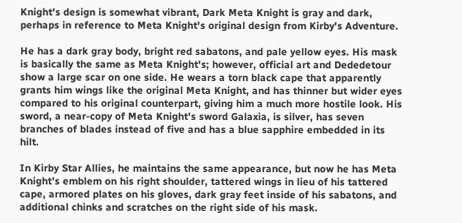Knight's design is somewhat vibrant, Dark Meta Knight is gray and dark, perhaps in reference to Meta Knight's original design from Kirby's Adventure.

He has a dark gray body, bright red sabatons, and pale yellow eyes. His mask is basically the same as Meta Knight's; however, official art and Dededetour show a large scar on one side. He wears a torn black cape that apparently grants him wings like the original Meta Knight, and has thinner but wider eyes compared to his original counterpart, giving him a much more hostile look. His sword, a near-copy of Meta Knight's sword Galaxia, is silver, has seven branches of blades instead of five and has a blue sapphire embedded in its hilt.

In Kirby Star Allies, he maintains the same appearance, but now he has Meta Knight’s emblem on his right shoulder, tattered wings in lieu of his tattered cape, armored plates on his gloves, dark gray feet inside of his sabatons, and additional chinks and scratches on the right side of his mask.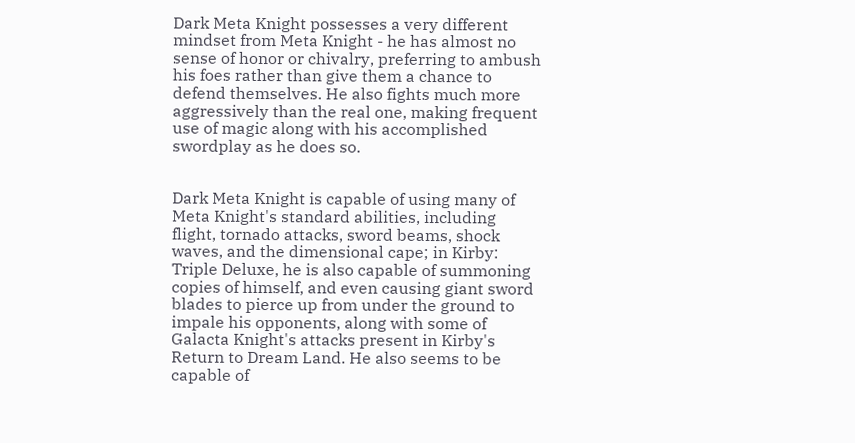Dark Meta Knight possesses a very different mindset from Meta Knight - he has almost no sense of honor or chivalry, preferring to ambush his foes rather than give them a chance to defend themselves. He also fights much more aggressively than the real one, making frequent use of magic along with his accomplished swordplay as he does so.


Dark Meta Knight is capable of using many of Meta Knight's standard abilities, including flight, tornado attacks, sword beams, shock waves, and the dimensional cape; in Kirby: Triple Deluxe, he is also capable of summoning copies of himself, and even causing giant sword blades to pierce up from under the ground to impale his opponents, along with some of Galacta Knight's attacks present in Kirby's Return to Dream Land. He also seems to be capable of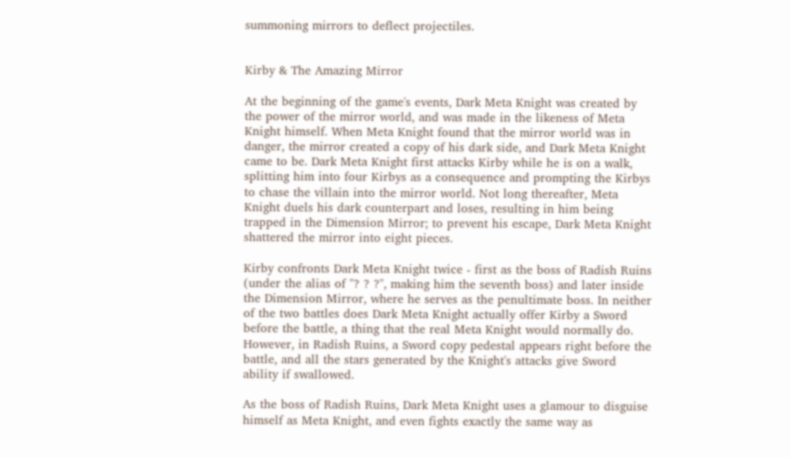summoning mirrors to deflect projectiles.


Kirby & The Amazing Mirror

At the beginning of the game's events, Dark Meta Knight was created by the power of the mirror world, and was made in the likeness of Meta Knight himself. When Meta Knight found that the mirror world was in danger, the mirror created a copy of his dark side, and Dark Meta Knight came to be. Dark Meta Knight first attacks Kirby while he is on a walk, splitting him into four Kirbys as a consequence and prompting the Kirbys to chase the villain into the mirror world. Not long thereafter, Meta Knight duels his dark counterpart and loses, resulting in him being trapped in the Dimension Mirror; to prevent his escape, Dark Meta Knight shattered the mirror into eight pieces.

Kirby confronts Dark Meta Knight twice - first as the boss of Radish Ruins (under the alias of "? ? ?", making him the seventh boss) and later inside the Dimension Mirror, where he serves as the penultimate boss. In neither of the two battles does Dark Meta Knight actually offer Kirby a Sword before the battle, a thing that the real Meta Knight would normally do. However, in Radish Ruins, a Sword copy pedestal appears right before the battle, and all the stars generated by the Knight's attacks give Sword ability if swallowed.

As the boss of Radish Ruins, Dark Meta Knight uses a glamour to disguise himself as Meta Knight, and even fights exactly the same way as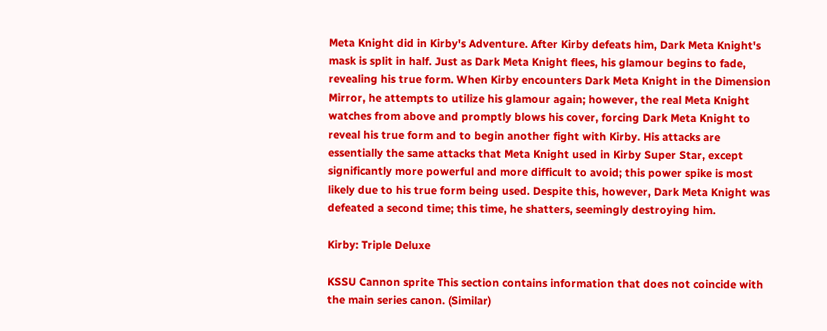Meta Knight did in Kirby's Adventure. After Kirby defeats him, Dark Meta Knight's mask is split in half. Just as Dark Meta Knight flees, his glamour begins to fade, revealing his true form. When Kirby encounters Dark Meta Knight in the Dimension Mirror, he attempts to utilize his glamour again; however, the real Meta Knight watches from above and promptly blows his cover, forcing Dark Meta Knight to reveal his true form and to begin another fight with Kirby. His attacks are essentially the same attacks that Meta Knight used in Kirby Super Star, except significantly more powerful and more difficult to avoid; this power spike is most likely due to his true form being used. Despite this, however, Dark Meta Knight was defeated a second time; this time, he shatters, seemingly destroying him.

Kirby: Triple Deluxe

KSSU Cannon sprite This section contains information that does not coincide with the main series canon. (Similar)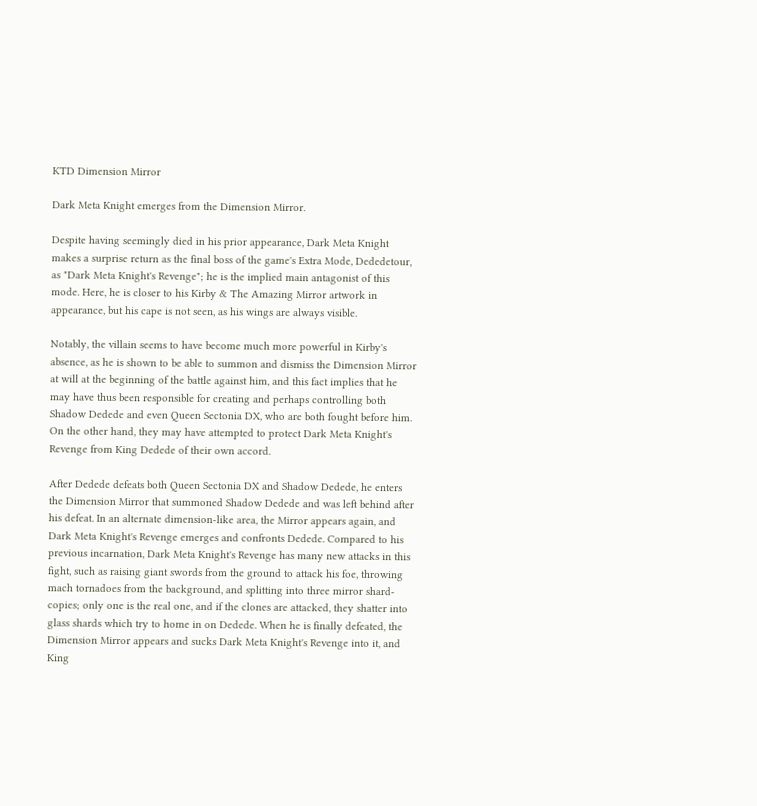KTD Dimension Mirror

Dark Meta Knight emerges from the Dimension Mirror.

Despite having seemingly died in his prior appearance, Dark Meta Knight makes a surprise return as the final boss of the game's Extra Mode, Dededetour, as "Dark Meta Knight's Revenge"; he is the implied main antagonist of this mode. Here, he is closer to his Kirby & The Amazing Mirror artwork in appearance, but his cape is not seen, as his wings are always visible.

Notably, the villain seems to have become much more powerful in Kirby's absence, as he is shown to be able to summon and dismiss the Dimension Mirror at will at the beginning of the battle against him, and this fact implies that he may have thus been responsible for creating and perhaps controlling both Shadow Dedede and even Queen Sectonia DX, who are both fought before him. On the other hand, they may have attempted to protect Dark Meta Knight's Revenge from King Dedede of their own accord.

After Dedede defeats both Queen Sectonia DX and Shadow Dedede, he enters the Dimension Mirror that summoned Shadow Dedede and was left behind after his defeat. In an alternate dimension-like area, the Mirror appears again, and Dark Meta Knight's Revenge emerges and confronts Dedede. Compared to his previous incarnation, Dark Meta Knight's Revenge has many new attacks in this fight, such as raising giant swords from the ground to attack his foe, throwing mach tornadoes from the background, and splitting into three mirror shard-copies; only one is the real one, and if the clones are attacked, they shatter into glass shards which try to home in on Dedede. When he is finally defeated, the Dimension Mirror appears and sucks Dark Meta Knight's Revenge into it, and King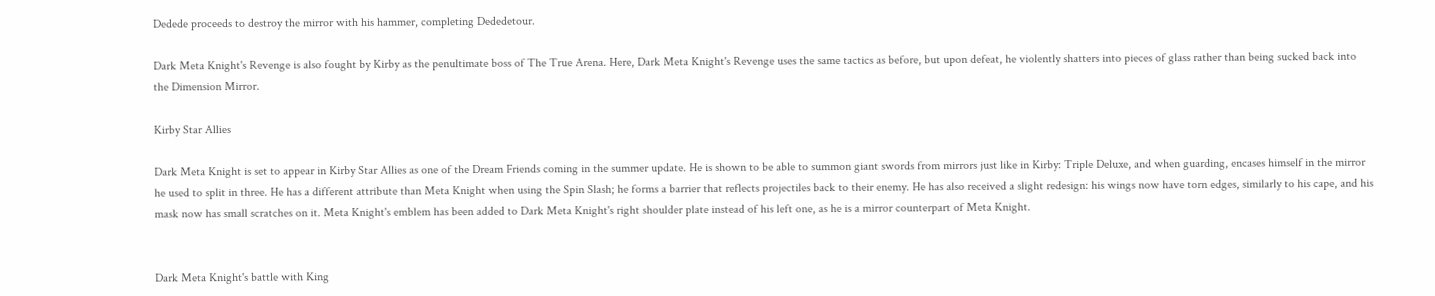Dedede proceeds to destroy the mirror with his hammer, completing Dededetour.

Dark Meta Knight's Revenge is also fought by Kirby as the penultimate boss of The True Arena. Here, Dark Meta Knight's Revenge uses the same tactics as before, but upon defeat, he violently shatters into pieces of glass rather than being sucked back into the Dimension Mirror.

Kirby Star Allies

Dark Meta Knight is set to appear in Kirby Star Allies as one of the Dream Friends coming in the summer update. He is shown to be able to summon giant swords from mirrors just like in Kirby: Triple Deluxe, and when guarding, encases himself in the mirror he used to split in three. He has a different attribute than Meta Knight when using the Spin Slash; he forms a barrier that reflects projectiles back to their enemy. He has also received a slight redesign: his wings now have torn edges, similarly to his cape, and his mask now has small scratches on it. Meta Knight's emblem has been added to Dark Meta Knight's right shoulder plate instead of his left one, as he is a mirror counterpart of Meta Knight.


Dark Meta Knight's battle with King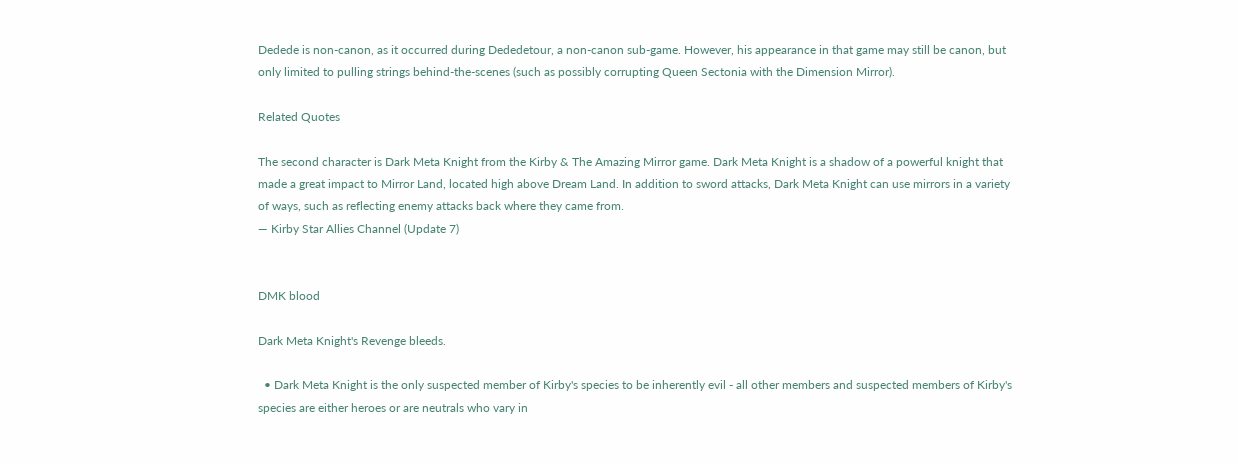Dedede is non-canon, as it occurred during Dededetour, a non-canon sub-game. However, his appearance in that game may still be canon, but only limited to pulling strings behind-the-scenes (such as possibly corrupting Queen Sectonia with the Dimension Mirror).

Related Quotes

The second character is Dark Meta Knight from the Kirby & The Amazing Mirror game. Dark Meta Knight is a shadow of a powerful knight that made a great impact to Mirror Land, located high above Dream Land. In addition to sword attacks, Dark Meta Knight can use mirrors in a variety of ways, such as reflecting enemy attacks back where they came from.
— Kirby Star Allies Channel (Update 7)


DMK blood

Dark Meta Knight's Revenge bleeds.

  • Dark Meta Knight is the only suspected member of Kirby's species to be inherently evil - all other members and suspected members of Kirby's species are either heroes or are neutrals who vary in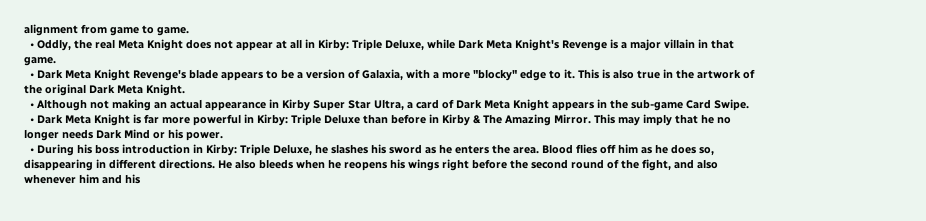alignment from game to game.
  • Oddly, the real Meta Knight does not appear at all in Kirby: Triple Deluxe, while Dark Meta Knight's Revenge is a major villain in that game.
  • Dark Meta Knight Revenge's blade appears to be a version of Galaxia, with a more "blocky" edge to it. This is also true in the artwork of the original Dark Meta Knight.
  • Although not making an actual appearance in Kirby Super Star Ultra, a card of Dark Meta Knight appears in the sub-game Card Swipe.
  • Dark Meta Knight is far more powerful in Kirby: Triple Deluxe than before in Kirby & The Amazing Mirror. This may imply that he no longer needs Dark Mind or his power.
  • During his boss introduction in Kirby: Triple Deluxe, he slashes his sword as he enters the area. Blood flies off him as he does so, disappearing in different directions. He also bleeds when he reopens his wings right before the second round of the fight, and also whenever him and his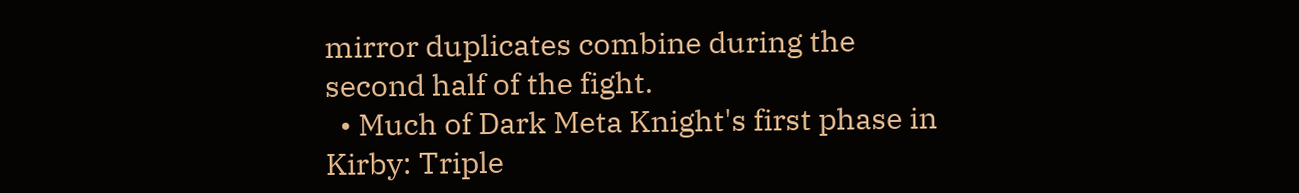mirror duplicates combine during the second half of the fight.
  • Much of Dark Meta Knight's first phase in Kirby: Triple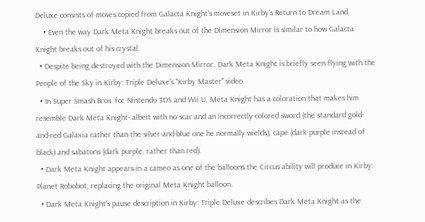Deluxe consists of moves copied from Galacta Knight's moveset in Kirby's Return to Dream Land.
    • Even the way Dark Meta Knight breaks out of the Dimension Mirror is similar to how Galacta Knight breaks out of his crystal.
  • Despite being destroyed with the Dimension Mirror, Dark Meta Knight is briefly seen flying with the People of the Sky in Kirby: Triple Deluxe's "Kirby Master" video.
  • In Super Smash Bros. for Nintendo 3DS and Wii U, Meta Knight has a coloration that makes him resemble Dark Meta Knight- albeit with no scar and an incorrectly-colored sword (the standard gold-and-red Galaxia rather than the silver-and-blue one he normally wields), cape (dark purple instead of black) and sabatons (dark purple, rather than red).
  • Dark Meta Knight appears in a cameo as one of the balloons the Circus ability will produce in Kirby: Planet Robobot, replacing the original Meta Knight balloon.
  • Dark Meta Knight's pause description in Kirby: Triple Deluxe describes Dark Meta Knight as the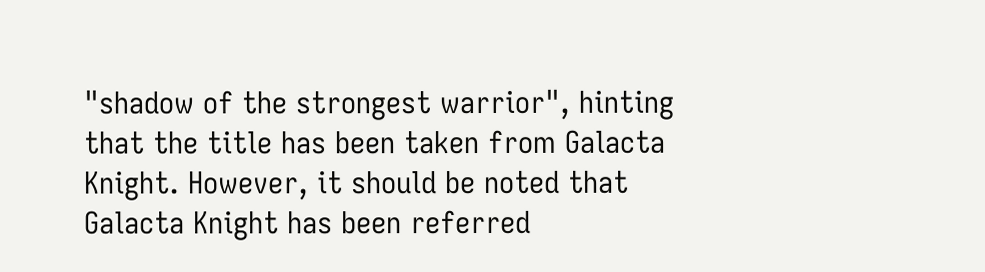"shadow of the strongest warrior", hinting that the title has been taken from Galacta Knight. However, it should be noted that Galacta Knight has been referred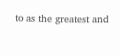to as the greatest and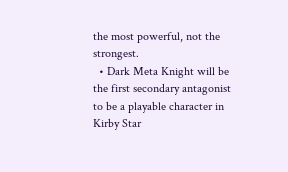the most powerful, not the strongest.
  • Dark Meta Knight will be the first secondary antagonist to be a playable character in Kirby Star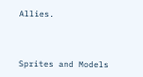Allies.




Sprites and Models